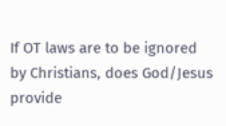If OT laws are to be ignored by Christians, does God/Jesus provide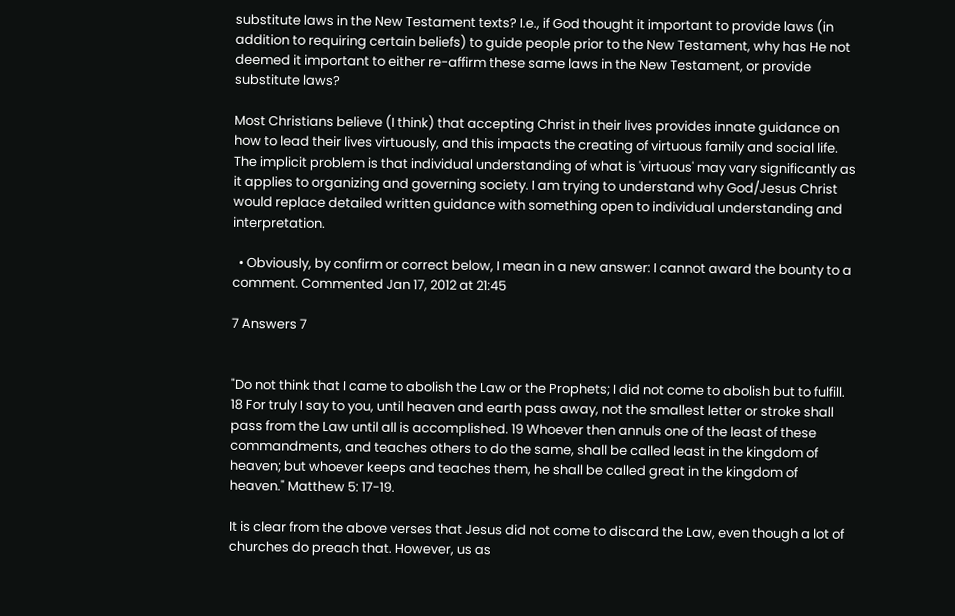substitute laws in the New Testament texts? I.e., if God thought it important to provide laws (in addition to requiring certain beliefs) to guide people prior to the New Testament, why has He not deemed it important to either re-affirm these same laws in the New Testament, or provide substitute laws?

Most Christians believe (I think) that accepting Christ in their lives provides innate guidance on how to lead their lives virtuously, and this impacts the creating of virtuous family and social life. The implicit problem is that individual understanding of what is 'virtuous' may vary significantly as it applies to organizing and governing society. I am trying to understand why God/Jesus Christ would replace detailed written guidance with something open to individual understanding and interpretation.

  • Obviously, by confirm or correct below, I mean in a new answer: I cannot award the bounty to a comment. Commented Jan 17, 2012 at 21:45

7 Answers 7


"Do not think that I came to abolish the Law or the Prophets; I did not come to abolish but to fulfill. 18 For truly I say to you, until heaven and earth pass away, not the smallest letter or stroke shall pass from the Law until all is accomplished. 19 Whoever then annuls one of the least of these commandments, and teaches others to do the same, shall be called least in the kingdom of heaven; but whoever keeps and teaches them, he shall be called great in the kingdom of heaven." Matthew 5: 17-19.

It is clear from the above verses that Jesus did not come to discard the Law, even though a lot of churches do preach that. However, us as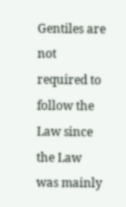Gentiles are not required to follow the Law since the Law was mainly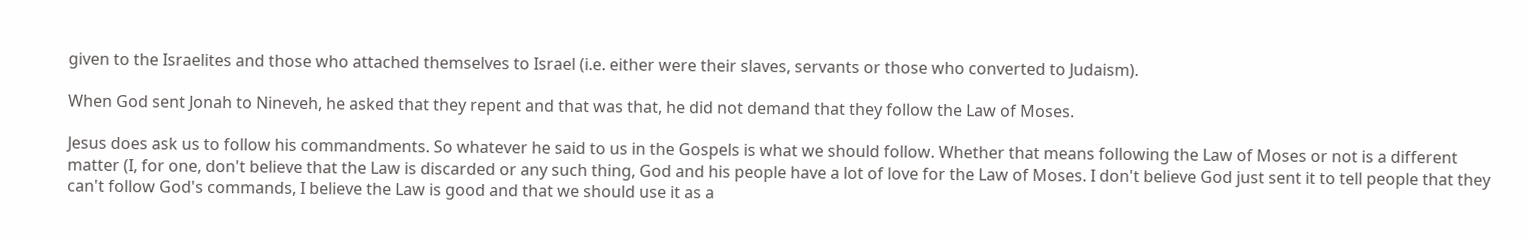given to the Israelites and those who attached themselves to Israel (i.e. either were their slaves, servants or those who converted to Judaism).

When God sent Jonah to Nineveh, he asked that they repent and that was that, he did not demand that they follow the Law of Moses.

Jesus does ask us to follow his commandments. So whatever he said to us in the Gospels is what we should follow. Whether that means following the Law of Moses or not is a different matter (I, for one, don't believe that the Law is discarded or any such thing, God and his people have a lot of love for the Law of Moses. I don't believe God just sent it to tell people that they can't follow God's commands, I believe the Law is good and that we should use it as a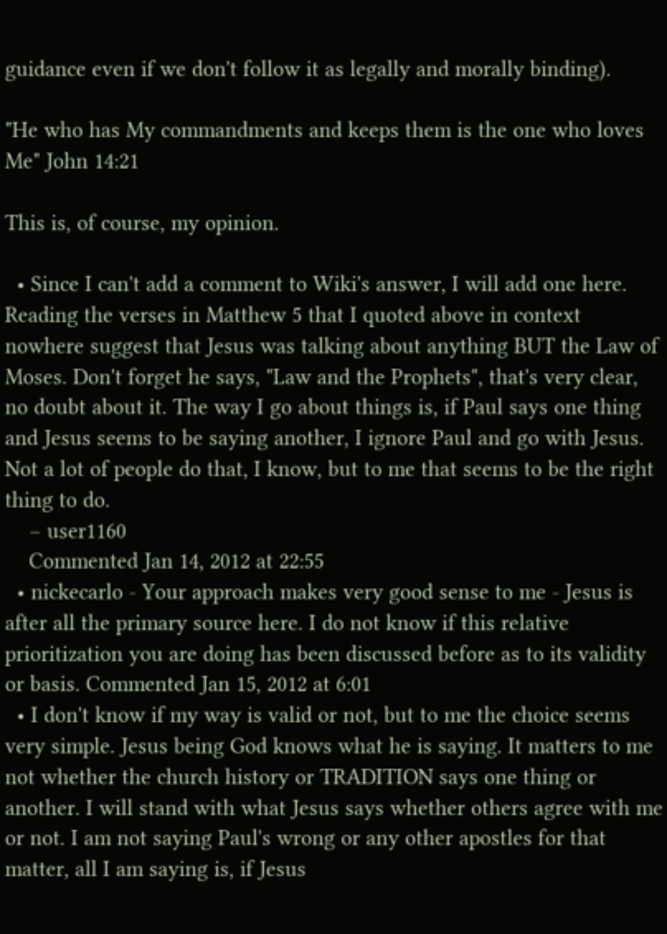guidance even if we don't follow it as legally and morally binding).

"He who has My commandments and keeps them is the one who loves Me" John 14:21

This is, of course, my opinion.

  • Since I can't add a comment to Wiki's answer, I will add one here. Reading the verses in Matthew 5 that I quoted above in context nowhere suggest that Jesus was talking about anything BUT the Law of Moses. Don't forget he says, "Law and the Prophets", that's very clear, no doubt about it. The way I go about things is, if Paul says one thing and Jesus seems to be saying another, I ignore Paul and go with Jesus. Not a lot of people do that, I know, but to me that seems to be the right thing to do.
    – user1160
    Commented Jan 14, 2012 at 22:55
  • nickecarlo - Your approach makes very good sense to me - Jesus is after all the primary source here. I do not know if this relative prioritization you are doing has been discussed before as to its validity or basis. Commented Jan 15, 2012 at 6:01
  • I don't know if my way is valid or not, but to me the choice seems very simple. Jesus being God knows what he is saying. It matters to me not whether the church history or TRADITION says one thing or another. I will stand with what Jesus says whether others agree with me or not. I am not saying Paul's wrong or any other apostles for that matter, all I am saying is, if Jesus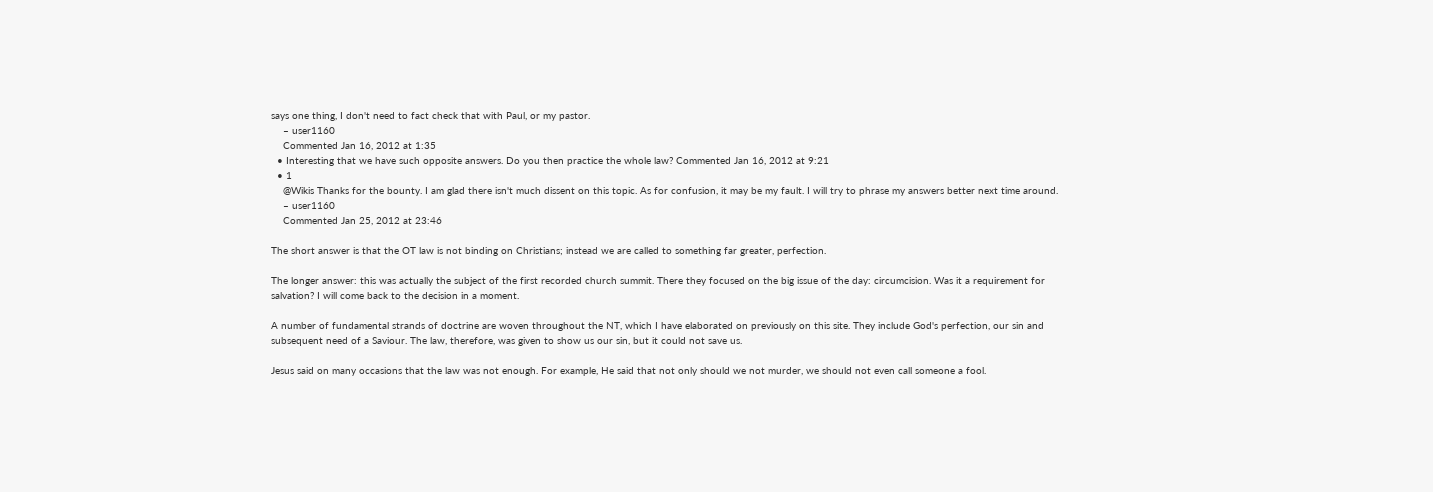says one thing, I don't need to fact check that with Paul, or my pastor.
    – user1160
    Commented Jan 16, 2012 at 1:35
  • Interesting that we have such opposite answers. Do you then practice the whole law? Commented Jan 16, 2012 at 9:21
  • 1
    @Wikis Thanks for the bounty. I am glad there isn't much dissent on this topic. As for confusion, it may be my fault. I will try to phrase my answers better next time around.
    – user1160
    Commented Jan 25, 2012 at 23:46

The short answer is that the OT law is not binding on Christians; instead we are called to something far greater, perfection.

The longer answer: this was actually the subject of the first recorded church summit. There they focused on the big issue of the day: circumcision. Was it a requirement for salvation? I will come back to the decision in a moment.

A number of fundamental strands of doctrine are woven throughout the NT, which I have elaborated on previously on this site. They include God's perfection, our sin and subsequent need of a Saviour. The law, therefore, was given to show us our sin, but it could not save us.

Jesus said on many occasions that the law was not enough. For example, He said that not only should we not murder, we should not even call someone a fool.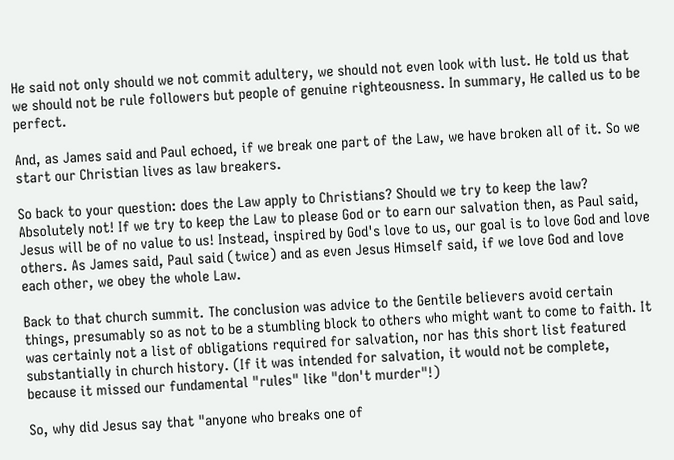He said not only should we not commit adultery, we should not even look with lust. He told us that we should not be rule followers but people of genuine righteousness. In summary, He called us to be perfect.

And, as James said and Paul echoed, if we break one part of the Law, we have broken all of it. So we start our Christian lives as law breakers.

So back to your question: does the Law apply to Christians? Should we try to keep the law? Absolutely not! If we try to keep the Law to please God or to earn our salvation then, as Paul said, Jesus will be of no value to us! Instead, inspired by God's love to us, our goal is to love God and love others. As James said, Paul said (twice) and as even Jesus Himself said, if we love God and love each other, we obey the whole Law.

Back to that church summit. The conclusion was advice to the Gentile believers avoid certain things, presumably so as not to be a stumbling block to others who might want to come to faith. It was certainly not a list of obligations required for salvation, nor has this short list featured substantially in church history. (If it was intended for salvation, it would not be complete, because it missed our fundamental "rules" like "don't murder"!)

So, why did Jesus say that "anyone who breaks one of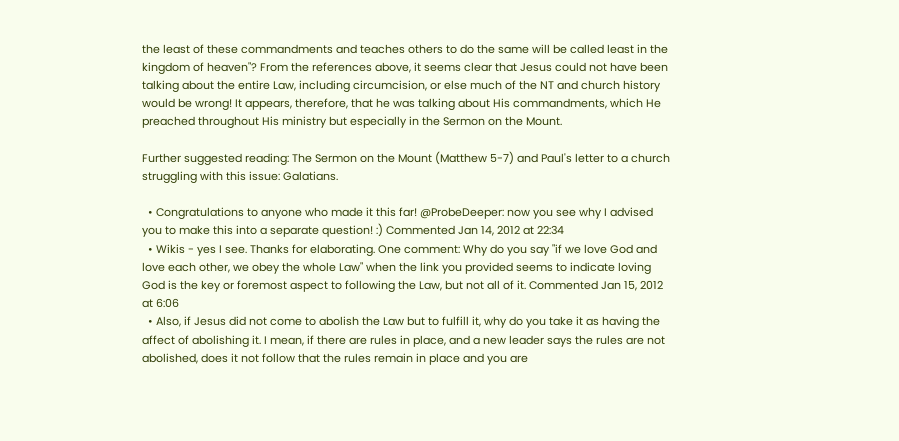the least of these commandments and teaches others to do the same will be called least in the kingdom of heaven"? From the references above, it seems clear that Jesus could not have been talking about the entire Law, including circumcision, or else much of the NT and church history would be wrong! It appears, therefore, that he was talking about His commandments, which He preached throughout His ministry but especially in the Sermon on the Mount.

Further suggested reading: The Sermon on the Mount (Matthew 5-7) and Paul's letter to a church struggling with this issue: Galatians.

  • Congratulations to anyone who made it this far! @ProbeDeeper: now you see why I advised you to make this into a separate question! :) Commented Jan 14, 2012 at 22:34
  • Wikis - yes I see. Thanks for elaborating. One comment: Why do you say "if we love God and love each other, we obey the whole Law" when the link you provided seems to indicate loving God is the key or foremost aspect to following the Law, but not all of it. Commented Jan 15, 2012 at 6:06
  • Also, if Jesus did not come to abolish the Law but to fulfill it, why do you take it as having the affect of abolishing it. I mean, if there are rules in place, and a new leader says the rules are not abolished, does it not follow that the rules remain in place and you are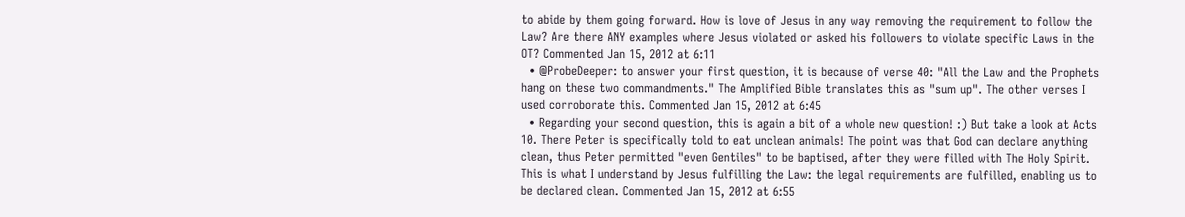to abide by them going forward. How is love of Jesus in any way removing the requirement to follow the Law? Are there ANY examples where Jesus violated or asked his followers to violate specific Laws in the OT? Commented Jan 15, 2012 at 6:11
  • @ProbeDeeper: to answer your first question, it is because of verse 40: "All the Law and the Prophets hang on these two commandments." The Amplified Bible translates this as "sum up". The other verses I used corroborate this. Commented Jan 15, 2012 at 6:45
  • Regarding your second question, this is again a bit of a whole new question! :) But take a look at Acts 10. There Peter is specifically told to eat unclean animals! The point was that God can declare anything clean, thus Peter permitted "even Gentiles" to be baptised, after they were filled with The Holy Spirit. This is what I understand by Jesus fulfilling the Law: the legal requirements are fulfilled, enabling us to be declared clean. Commented Jan 15, 2012 at 6:55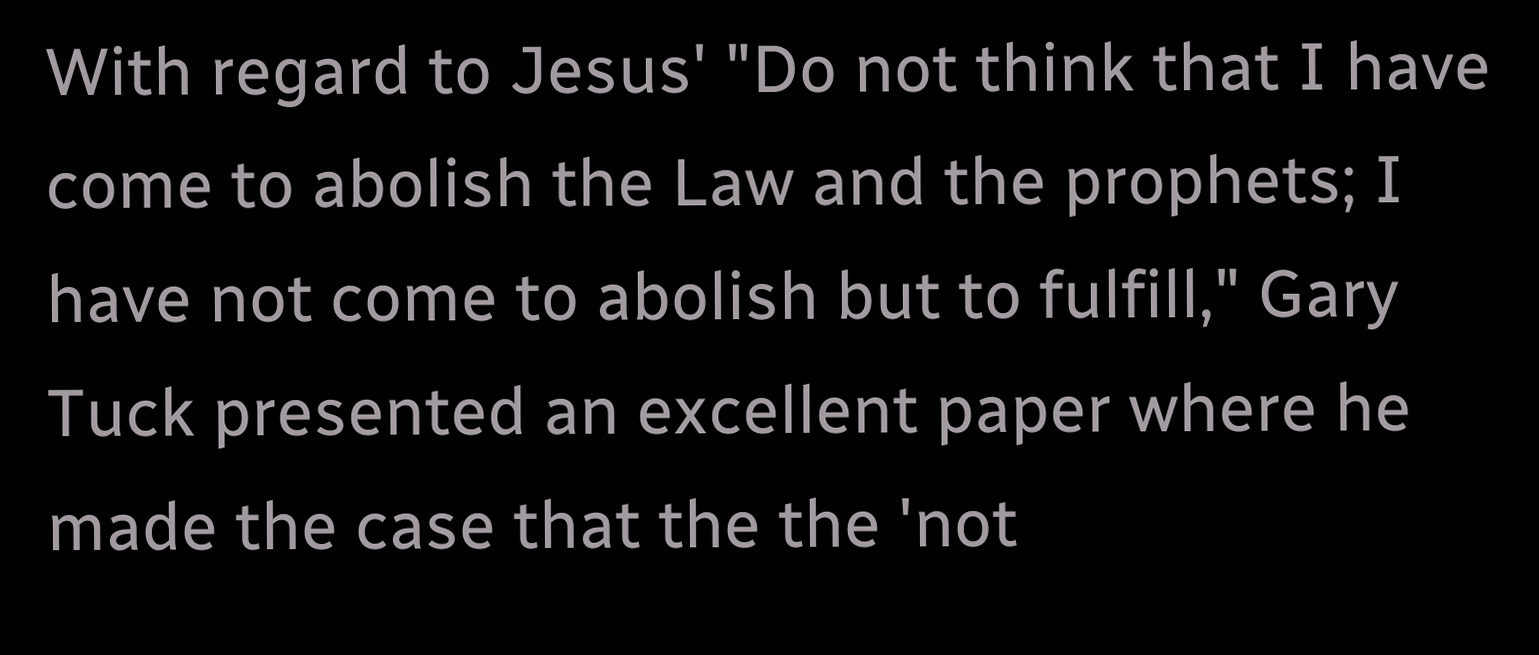With regard to Jesus' "Do not think that I have come to abolish the Law and the prophets; I have not come to abolish but to fulfill," Gary Tuck presented an excellent paper where he made the case that the the 'not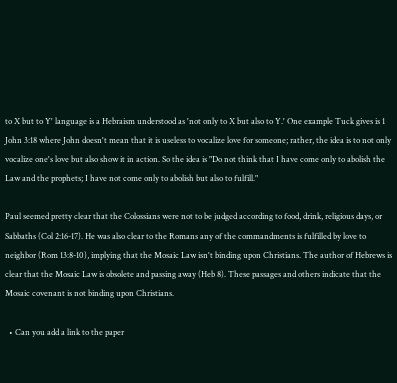to X but to Y' language is a Hebraism understood as 'not only to X but also to Y.' One example Tuck gives is 1 John 3:18 where John doesn't mean that it is useless to vocalize love for someone; rather, the idea is to not only vocalize one's love but also show it in action. So the idea is "Do not think that I have come only to abolish the Law and the prophets; I have not come only to abolish but also to fulfill."

Paul seemed pretty clear that the Colossians were not to be judged according to food, drink, religious days, or Sabbaths (Col 2:16-17). He was also clear to the Romans any of the commandments is fulfilled by love to neighbor (Rom 13:8-10), implying that the Mosaic Law isn't binding upon Christians. The author of Hebrews is clear that the Mosaic Law is obsolete and passing away (Heb 8). These passages and others indicate that the Mosaic covenant is not binding upon Christians.

  • Can you add a link to the paper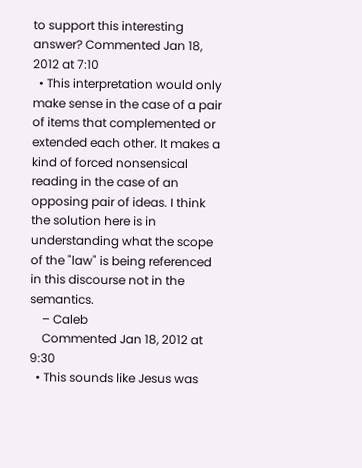to support this interesting answer? Commented Jan 18, 2012 at 7:10
  • This interpretation would only make sense in the case of a pair of items that complemented or extended each other. It makes a kind of forced nonsensical reading in the case of an opposing pair of ideas. I think the solution here is in understanding what the scope of the "law" is being referenced in this discourse not in the semantics.
    – Caleb
    Commented Jan 18, 2012 at 9:30
  • This sounds like Jesus was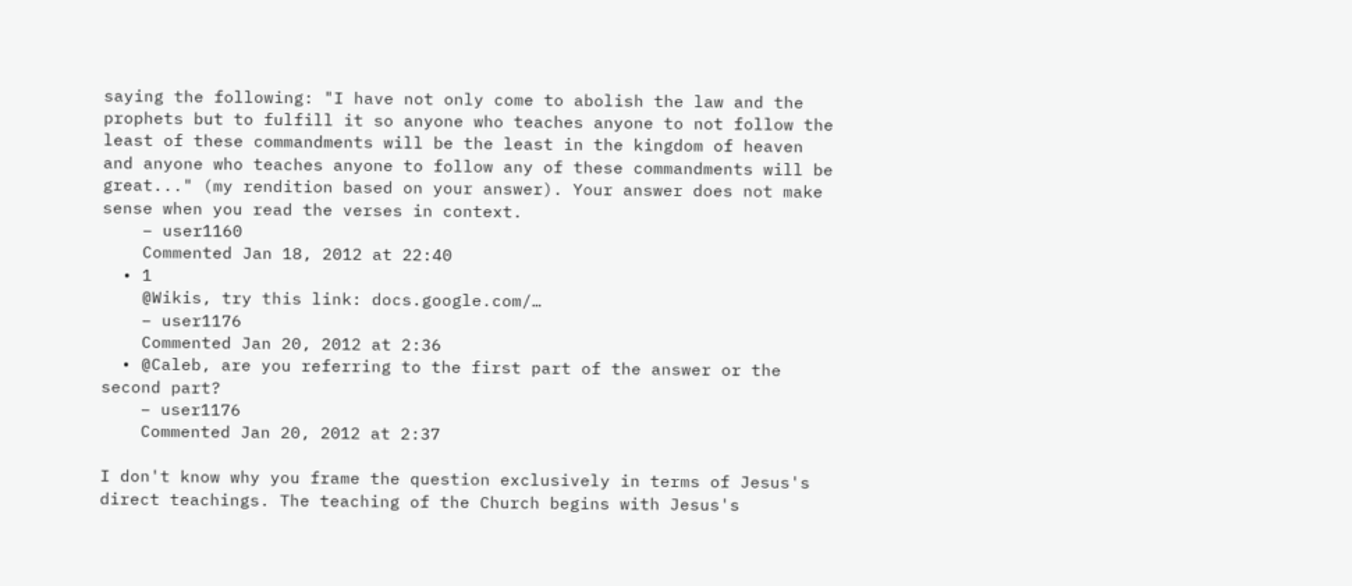saying the following: "I have not only come to abolish the law and the prophets but to fulfill it so anyone who teaches anyone to not follow the least of these commandments will be the least in the kingdom of heaven and anyone who teaches anyone to follow any of these commandments will be great..." (my rendition based on your answer). Your answer does not make sense when you read the verses in context.
    – user1160
    Commented Jan 18, 2012 at 22:40
  • 1
    @Wikis, try this link: docs.google.com/…
    – user1176
    Commented Jan 20, 2012 at 2:36
  • @Caleb, are you referring to the first part of the answer or the second part?
    – user1176
    Commented Jan 20, 2012 at 2:37

I don't know why you frame the question exclusively in terms of Jesus's direct teachings. The teaching of the Church begins with Jesus's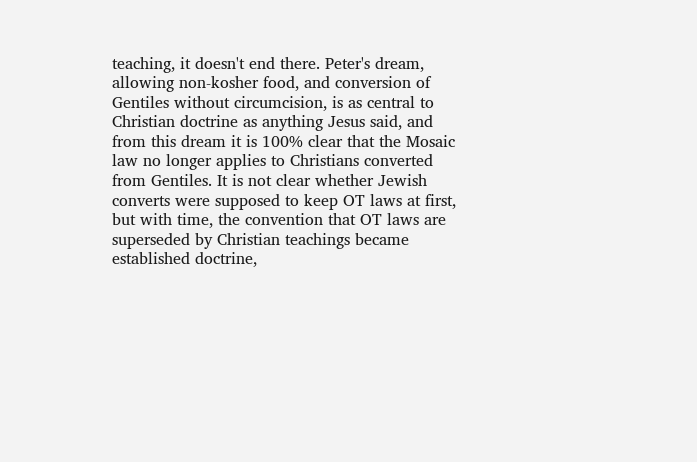teaching, it doesn't end there. Peter's dream, allowing non-kosher food, and conversion of Gentiles without circumcision, is as central to Christian doctrine as anything Jesus said, and from this dream it is 100% clear that the Mosaic law no longer applies to Christians converted from Gentiles. It is not clear whether Jewish converts were supposed to keep OT laws at first, but with time, the convention that OT laws are superseded by Christian teachings became established doctrine,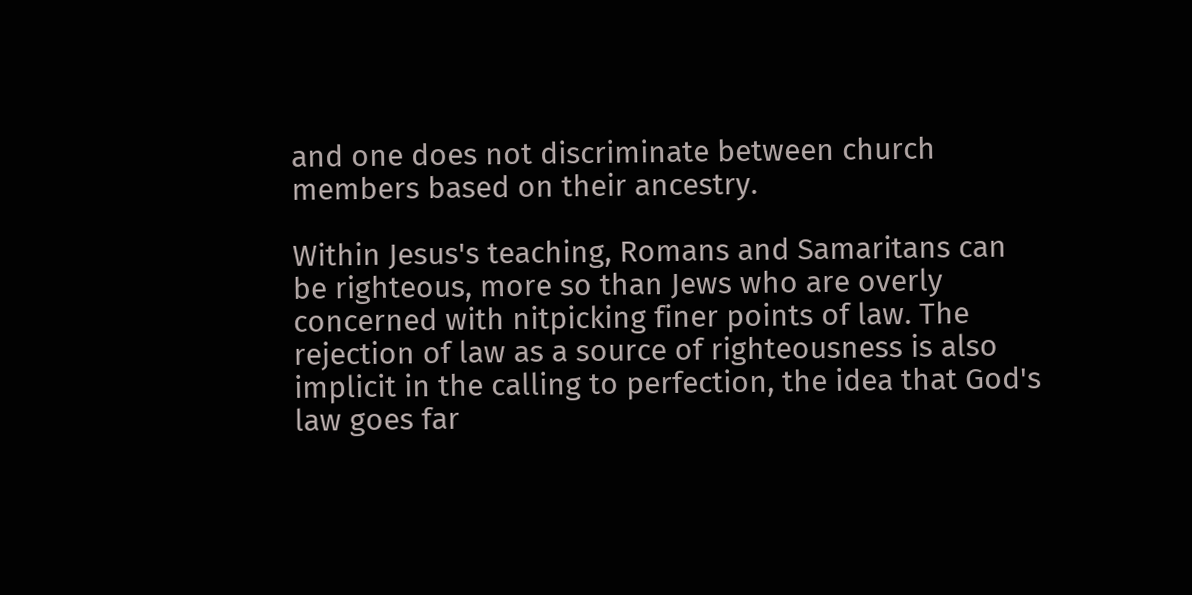and one does not discriminate between church members based on their ancestry.

Within Jesus's teaching, Romans and Samaritans can be righteous, more so than Jews who are overly concerned with nitpicking finer points of law. The rejection of law as a source of righteousness is also implicit in the calling to perfection, the idea that God's law goes far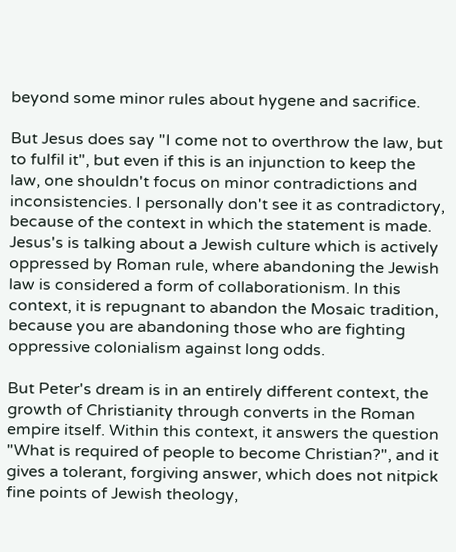beyond some minor rules about hygene and sacrifice.

But Jesus does say "I come not to overthrow the law, but to fulfil it", but even if this is an injunction to keep the law, one shouldn't focus on minor contradictions and inconsistencies. I personally don't see it as contradictory, because of the context in which the statement is made. Jesus's is talking about a Jewish culture which is actively oppressed by Roman rule, where abandoning the Jewish law is considered a form of collaborationism. In this context, it is repugnant to abandon the Mosaic tradition, because you are abandoning those who are fighting oppressive colonialism against long odds.

But Peter's dream is in an entirely different context, the growth of Christianity through converts in the Roman empire itself. Within this context, it answers the question "What is required of people to become Christian?", and it gives a tolerant, forgiving answer, which does not nitpick fine points of Jewish theology,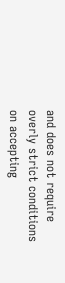and does not require overly strict conditions on accepting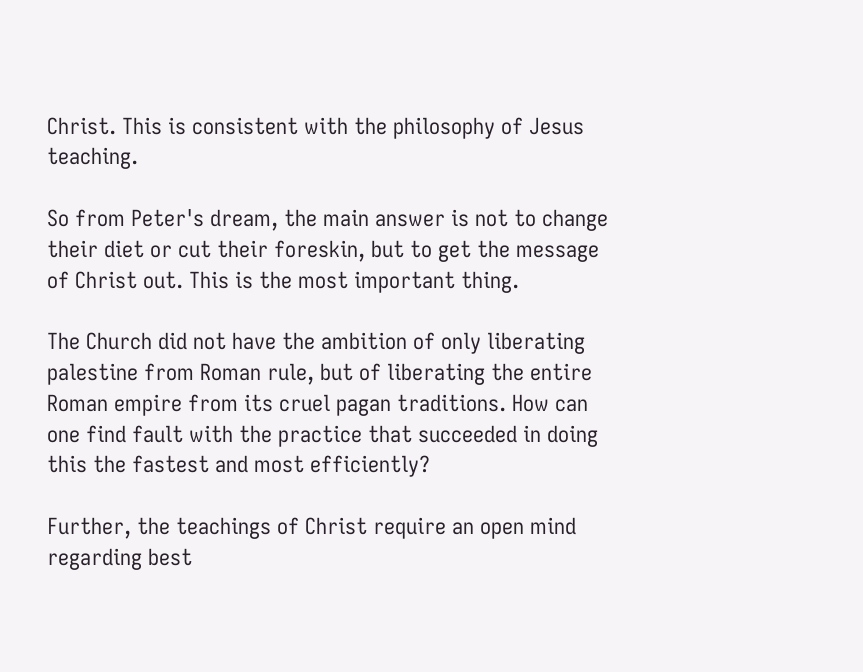Christ. This is consistent with the philosophy of Jesus teaching.

So from Peter's dream, the main answer is not to change their diet or cut their foreskin, but to get the message of Christ out. This is the most important thing.

The Church did not have the ambition of only liberating palestine from Roman rule, but of liberating the entire Roman empire from its cruel pagan traditions. How can one find fault with the practice that succeeded in doing this the fastest and most efficiently?

Further, the teachings of Christ require an open mind regarding best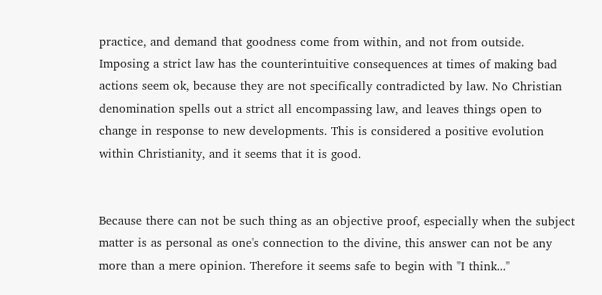practice, and demand that goodness come from within, and not from outside. Imposing a strict law has the counterintuitive consequences at times of making bad actions seem ok, because they are not specifically contradicted by law. No Christian denomination spells out a strict all encompassing law, and leaves things open to change in response to new developments. This is considered a positive evolution within Christianity, and it seems that it is good.


Because there can not be such thing as an objective proof, especially when the subject matter is as personal as one's connection to the divine, this answer can not be any more than a mere opinion. Therefore it seems safe to begin with "I think..."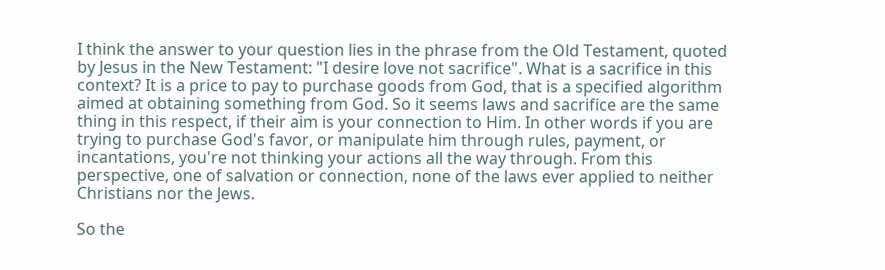I think the answer to your question lies in the phrase from the Old Testament, quoted by Jesus in the New Testament: "I desire love not sacrifice". What is a sacrifice in this context? It is a price to pay to purchase goods from God, that is a specified algorithm aimed at obtaining something from God. So it seems laws and sacrifice are the same thing in this respect, if their aim is your connection to Him. In other words if you are trying to purchase God's favor, or manipulate him through rules, payment, or incantations, you're not thinking your actions all the way through. From this perspective, one of salvation or connection, none of the laws ever applied to neither Christians nor the Jews.

So the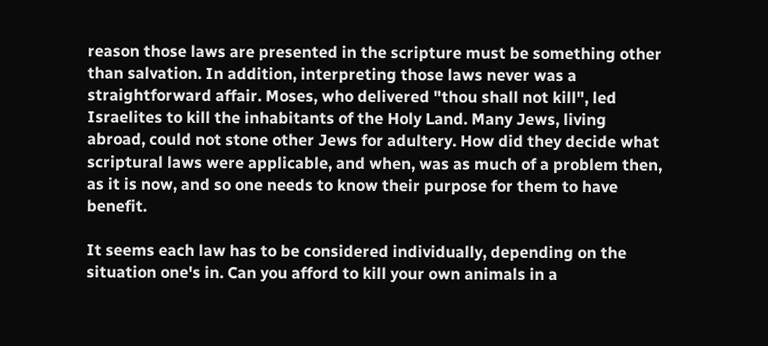reason those laws are presented in the scripture must be something other than salvation. In addition, interpreting those laws never was a straightforward affair. Moses, who delivered "thou shall not kill", led Israelites to kill the inhabitants of the Holy Land. Many Jews, living abroad, could not stone other Jews for adultery. How did they decide what scriptural laws were applicable, and when, was as much of a problem then, as it is now, and so one needs to know their purpose for them to have benefit.

It seems each law has to be considered individually, depending on the situation one's in. Can you afford to kill your own animals in a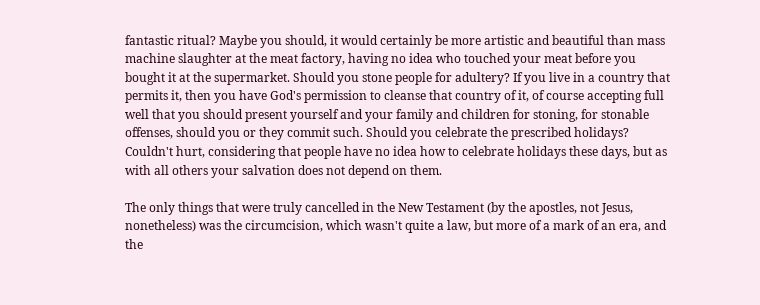fantastic ritual? Maybe you should, it would certainly be more artistic and beautiful than mass machine slaughter at the meat factory, having no idea who touched your meat before you bought it at the supermarket. Should you stone people for adultery? If you live in a country that permits it, then you have God's permission to cleanse that country of it, of course accepting full well that you should present yourself and your family and children for stoning, for stonable offenses, should you or they commit such. Should you celebrate the prescribed holidays? Couldn't hurt, considering that people have no idea how to celebrate holidays these days, but as with all others your salvation does not depend on them.

The only things that were truly cancelled in the New Testament (by the apostles, not Jesus, nonetheless) was the circumcision, which wasn't quite a law, but more of a mark of an era, and the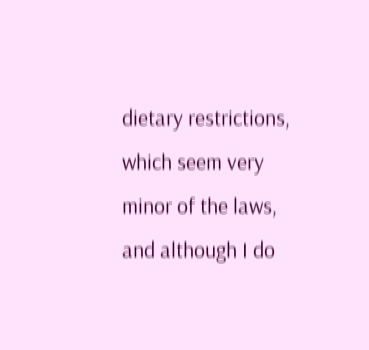dietary restrictions, which seem very minor of the laws, and although I do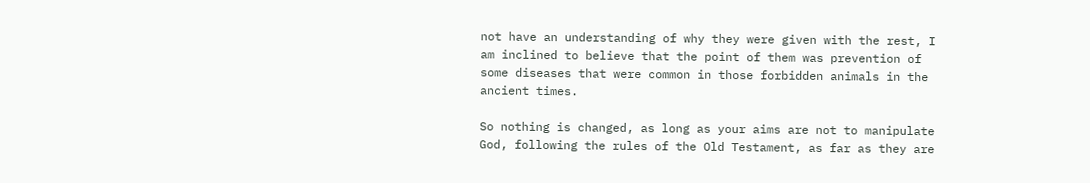not have an understanding of why they were given with the rest, I am inclined to believe that the point of them was prevention of some diseases that were common in those forbidden animals in the ancient times.

So nothing is changed, as long as your aims are not to manipulate God, following the rules of the Old Testament, as far as they are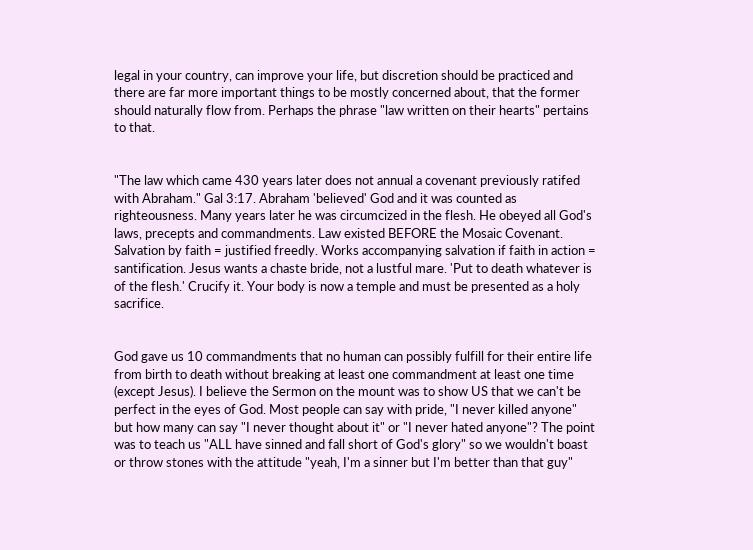legal in your country, can improve your life, but discretion should be practiced and there are far more important things to be mostly concerned about, that the former should naturally flow from. Perhaps the phrase "law written on their hearts" pertains to that.


"The law which came 430 years later does not annual a covenant previously ratifed with Abraham." Gal 3:17. Abraham 'believed' God and it was counted as righteousness. Many years later he was circumcized in the flesh. He obeyed all God's laws, precepts and commandments. Law existed BEFORE the Mosaic Covenant. Salvation by faith = justified freedly. Works accompanying salvation if faith in action = santification. Jesus wants a chaste bride, not a lustful mare. 'Put to death whatever is of the flesh.' Crucify it. Your body is now a temple and must be presented as a holy sacrifice.


God gave us 10 commandments that no human can possibly fulfill for their entire life from birth to death without breaking at least one commandment at least one time (except Jesus). I believe the Sermon on the mount was to show US that we can't be perfect in the eyes of God. Most people can say with pride, "I never killed anyone" but how many can say "I never thought about it" or "I never hated anyone"? The point was to teach us "ALL have sinned and fall short of God's glory" so we wouldn't boast or throw stones with the attitude "yeah, I'm a sinner but I'm better than that guy"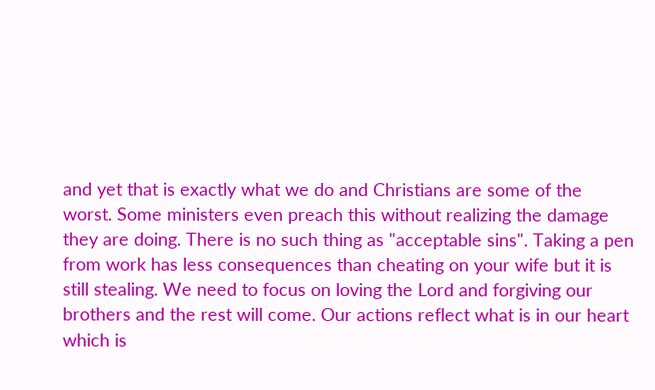and yet that is exactly what we do and Christians are some of the worst. Some ministers even preach this without realizing the damage they are doing. There is no such thing as "acceptable sins". Taking a pen from work has less consequences than cheating on your wife but it is still stealing. We need to focus on loving the Lord and forgiving our brothers and the rest will come. Our actions reflect what is in our heart which is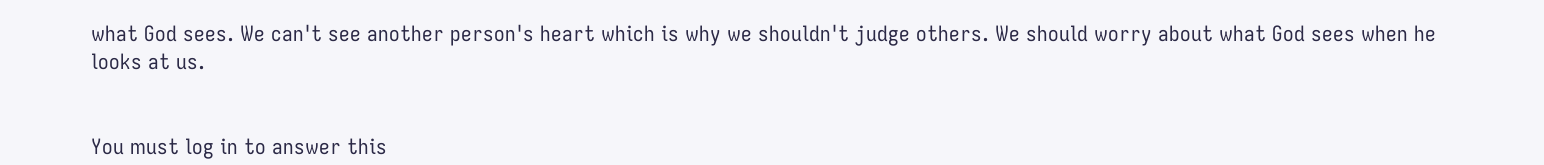what God sees. We can't see another person's heart which is why we shouldn't judge others. We should worry about what God sees when he looks at us.


You must log in to answer this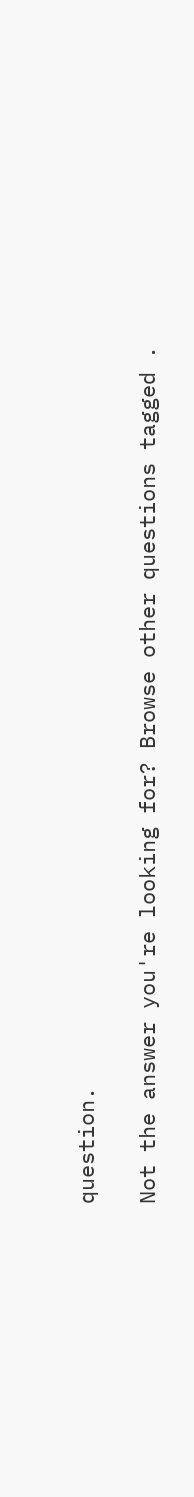question.

Not the answer you're looking for? Browse other questions tagged .